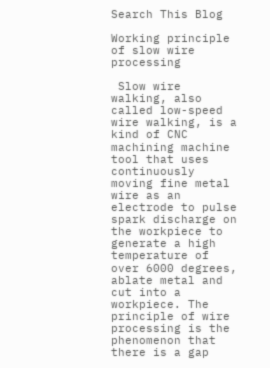Search This Blog

Working principle of slow wire processing

 Slow wire walking, also called low-speed wire walking, is a kind of CNC machining machine tool that uses continuously moving fine metal wire as an electrode to pulse spark discharge on the workpiece to generate a high temperature of over 6000 degrees, ablate metal and cut into a workpiece. The principle of wire processing is the phenomenon that there is a gap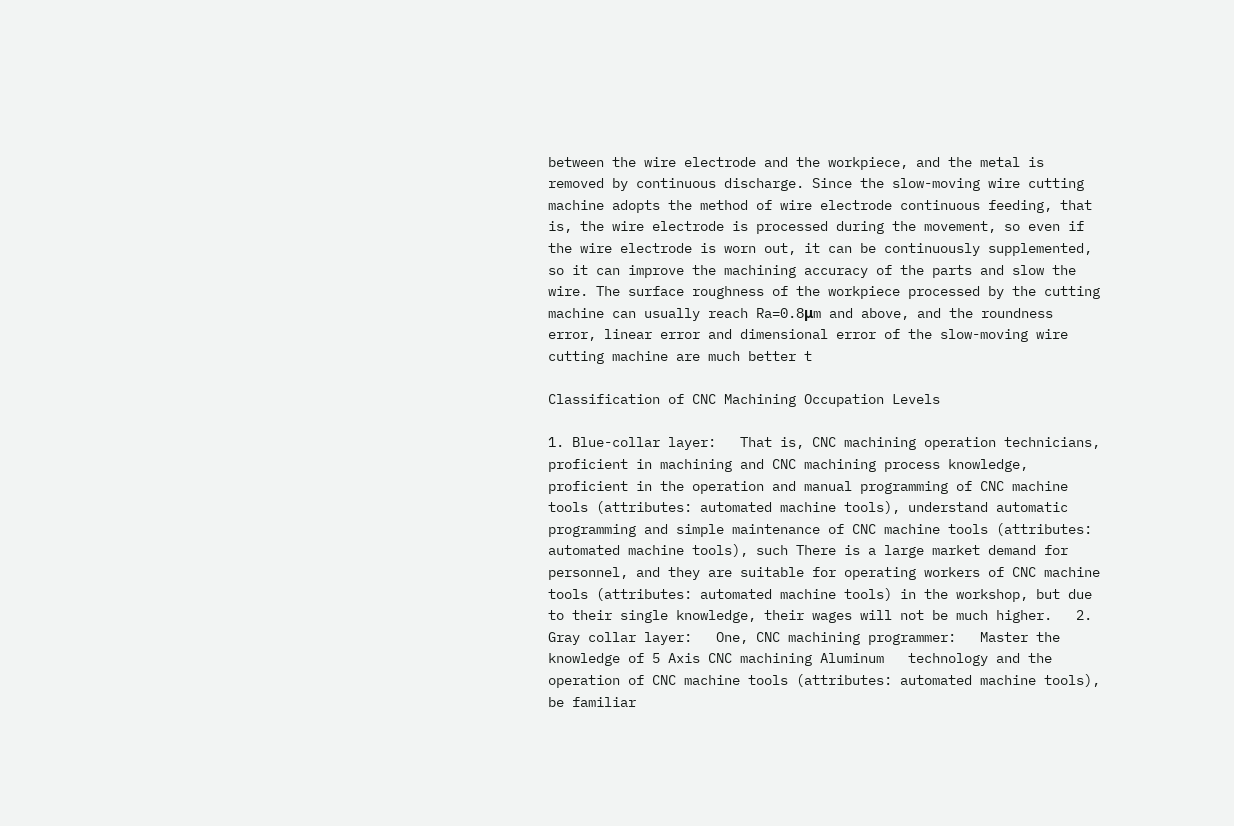between the wire electrode and the workpiece, and the metal is removed by continuous discharge. Since the slow-moving wire cutting machine adopts the method of wire electrode continuous feeding, that is, the wire electrode is processed during the movement, so even if the wire electrode is worn out, it can be continuously supplemented, so it can improve the machining accuracy of the parts and slow the wire. The surface roughness of the workpiece processed by the cutting machine can usually reach Ra=0.8μm and above, and the roundness error, linear error and dimensional error of the slow-moving wire cutting machine are much better t

Classification of CNC Machining Occupation Levels

1. Blue-collar layer:   That is, CNC machining operation technicians, proficient in machining and CNC machining process knowledge, proficient in the operation and manual programming of CNC machine tools (attributes: automated machine tools), understand automatic programming and simple maintenance of CNC machine tools (attributes: automated machine tools), such There is a large market demand for personnel, and they are suitable for operating workers of CNC machine tools (attributes: automated machine tools) in the workshop, but due to their single knowledge, their wages will not be much higher.   2. Gray collar layer:   One, CNC machining programmer:   Master the knowledge of 5 Axis CNC machining Aluminum   technology and the operation of CNC machine tools (attributes: automated machine tools), be familiar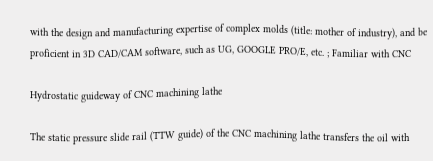with the design and manufacturing expertise of complex molds (title: mother of industry), and be proficient in 3D CAD/CAM software, such as UG, GOOGLE PRO/E, etc. ; Familiar with CNC

Hydrostatic guideway of CNC machining lathe

The static pressure slide rail (TTW guide) of the CNC machining lathe transfers the oil with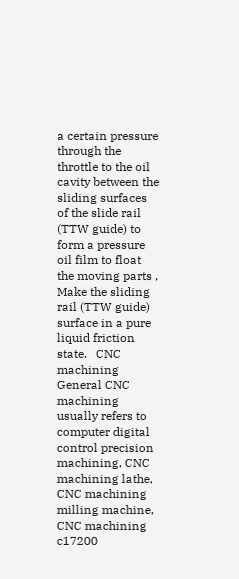a certain pressure through the throttle to the oil cavity between the sliding surfaces of the slide rail (TTW guide) to form a pressure oil film to float the moving parts , Make the sliding rail (TTW guide) surface in a pure liquid friction state.   CNC machining General CNC machining usually refers to computer digital control precision machining, CNC machining lathe, CNC machining milling machine, CNC machining c17200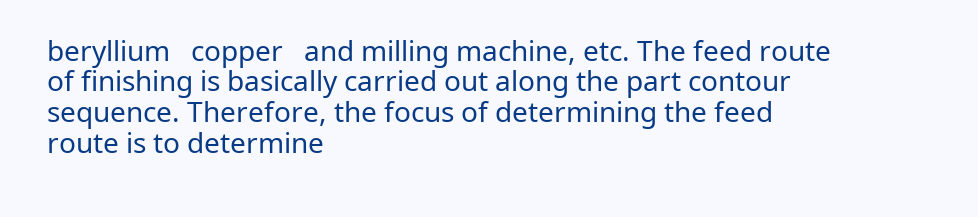beryllium   copper   and milling machine, etc. The feed route of finishing is basically carried out along the part contour sequence. Therefore, the focus of determining the feed route is to determine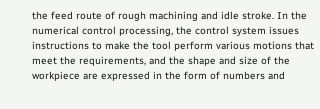the feed route of rough machining and idle stroke. In the numerical control processing, the control system issues instructions to make the tool perform various motions that meet the requirements, and the shape and size of the workpiece are expressed in the form of numbers and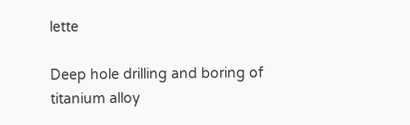lette

Deep hole drilling and boring of titanium alloy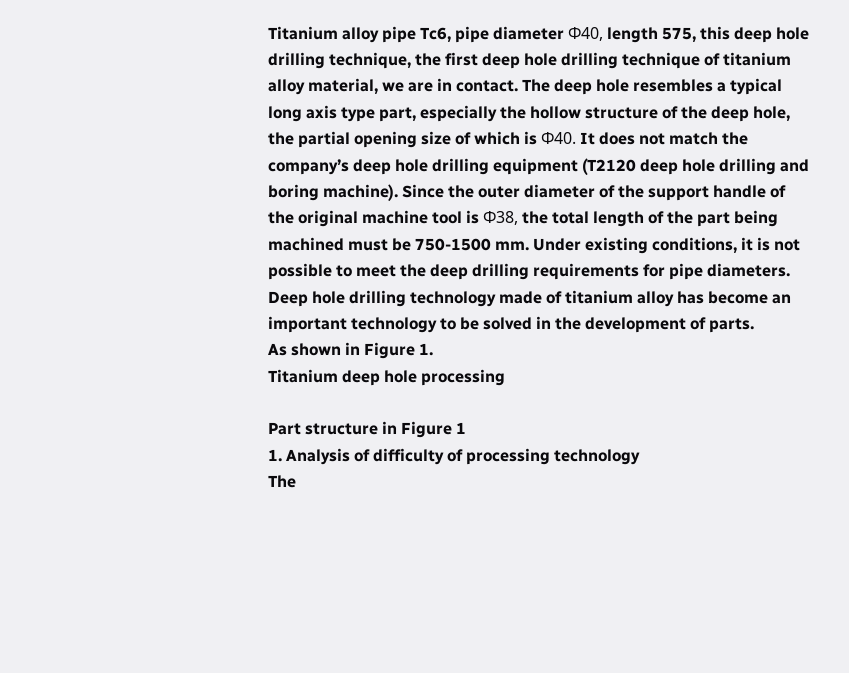Titanium alloy pipe Tc6, pipe diameter Φ40, length 575, this deep hole drilling technique, the first deep hole drilling technique of titanium alloy material, we are in contact. The deep hole resembles a typical long axis type part, especially the hollow structure of the deep hole, the partial opening size of which is Φ40. It does not match the company’s deep hole drilling equipment (T2120 deep hole drilling and boring machine). Since the outer diameter of the support handle of the original machine tool is Φ38, the total length of the part being machined must be 750-1500 mm. Under existing conditions, it is not possible to meet the deep drilling requirements for pipe diameters. Deep hole drilling technology made of titanium alloy has become an important technology to be solved in the development of parts.
As shown in Figure 1.
Titanium deep hole processing

Part structure in Figure 1
1. Analysis of difficulty of processing technology
The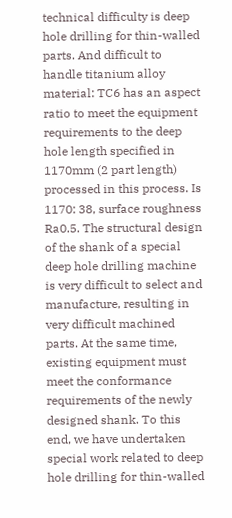technical difficulty is deep hole drilling for thin-walled parts. And difficult to handle titanium alloy material: TC6 has an aspect ratio to meet the equipment requirements to the deep hole length specified in 1170mm (2 part length) processed in this process. Is 1170: 38, surface roughness Ra0.5. The structural design of the shank of a special deep hole drilling machine is very difficult to select and manufacture, resulting in very difficult machined parts. At the same time, existing equipment must meet the conformance requirements of the newly designed shank. To this end, we have undertaken special work related to deep hole drilling for thin-walled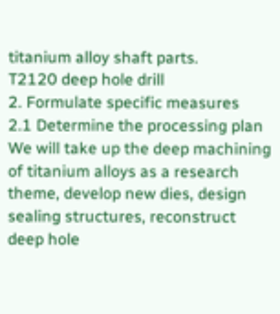titanium alloy shaft parts.
T2120 deep hole drill
2. Formulate specific measures
2.1 Determine the processing plan
We will take up the deep machining of titanium alloys as a research theme, develop new dies, design sealing structures, reconstruct deep hole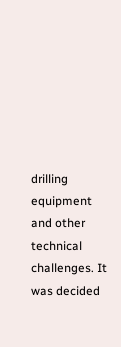drilling equipment and other technical challenges. It was decided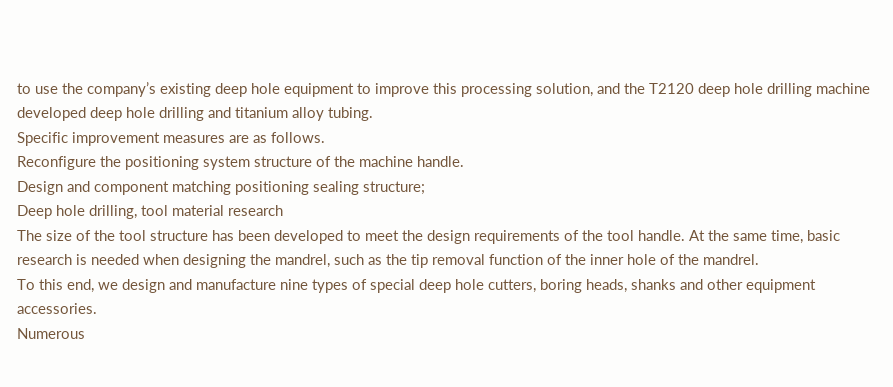to use the company’s existing deep hole equipment to improve this processing solution, and the T2120 deep hole drilling machine developed deep hole drilling and titanium alloy tubing.
Specific improvement measures are as follows.
Reconfigure the positioning system structure of the machine handle.
Design and component matching positioning sealing structure;
Deep hole drilling, tool material research
The size of the tool structure has been developed to meet the design requirements of the tool handle. At the same time, basic research is needed when designing the mandrel, such as the tip removal function of the inner hole of the mandrel.
To this end, we design and manufacture nine types of special deep hole cutters, boring heads, shanks and other equipment accessories.
Numerous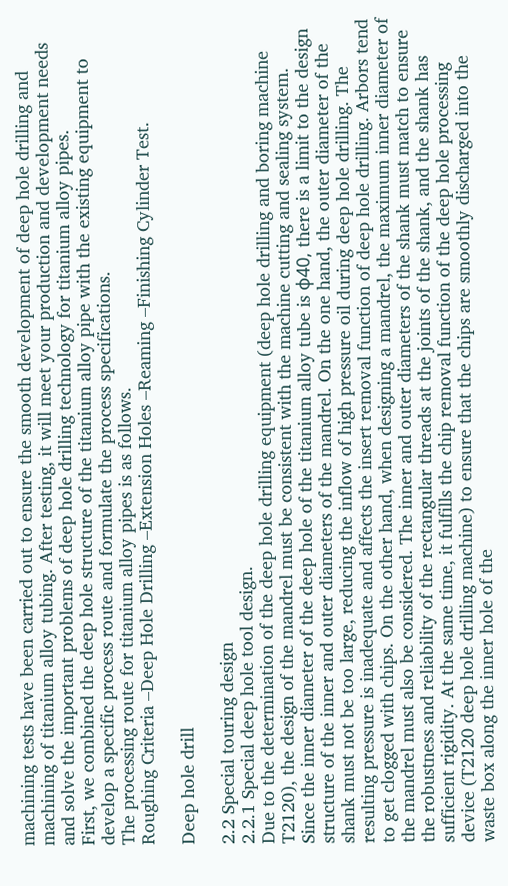machining tests have been carried out to ensure the smooth development of deep hole drilling and machining of titanium alloy tubing. After testing, it will meet your production and development needs and solve the important problems of deep hole drilling technology for titanium alloy pipes.
First, we combined the deep hole structure of the titanium alloy pipe with the existing equipment to develop a specific process route and formulate the process specifications.
The processing route for titanium alloy pipes is as follows.
Roughing Criteria –Deep Hole Drilling –Extension Holes –Reaming –Finishing Cylinder Test.

Deep hole drill

2.2 Special touring design
2.2.1 Special deep hole tool design.
Due to the determination of the deep hole drilling equipment (deep hole drilling and boring machine T2120), the design of the mandrel must be consistent with the machine cutting and sealing system.
Since the inner diameter of the deep hole of the titanium alloy tube is φ40, there is a limit to the design structure of the inner and outer diameters of the mandrel. On the one hand, the outer diameter of the shank must not be too large, reducing the inflow of high pressure oil during deep hole drilling. The resulting pressure is inadequate and affects the insert removal function of deep hole drilling. Arbors tend to get clogged with chips. On the other hand, when designing a mandrel, the maximum inner diameter of the mandrel must also be considered. The inner and outer diameters of the shank must match to ensure the robustness and reliability of the rectangular threads at the joints of the shank, and the shank has sufficient rigidity. At the same time, it fulfills the chip removal function of the deep hole processing device (T2120 deep hole drilling machine) to ensure that the chips are smoothly discharged into the waste box along the inner hole of the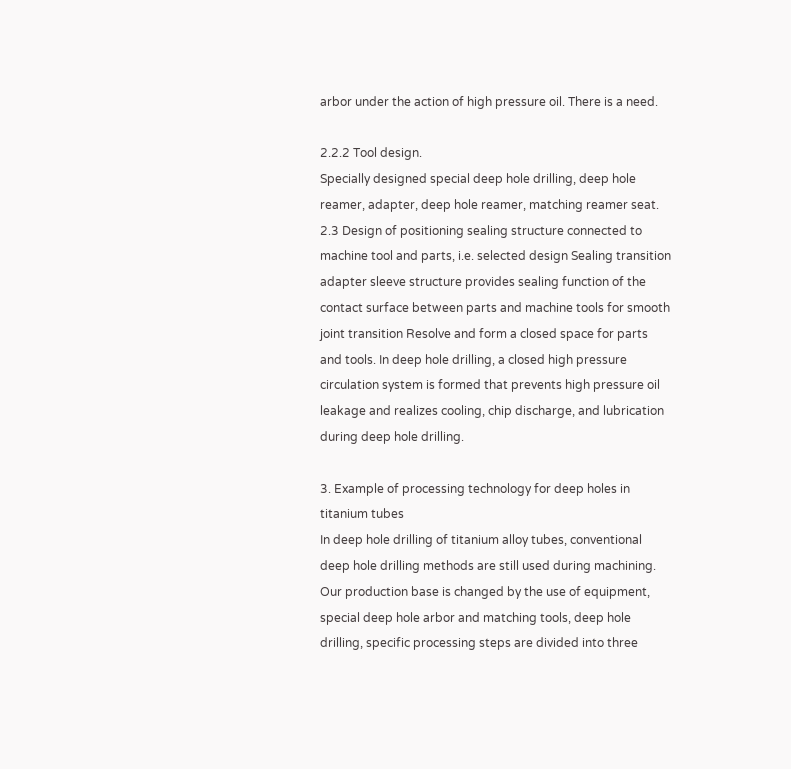arbor under the action of high pressure oil. There is a need.

2.2.2 Tool design.
Specially designed special deep hole drilling, deep hole reamer, adapter, deep hole reamer, matching reamer seat.
2.3 Design of positioning sealing structure connected to machine tool and parts, i.e. selected design Sealing transition adapter sleeve structure provides sealing function of the contact surface between parts and machine tools for smooth joint transition Resolve and form a closed space for parts and tools. In deep hole drilling, a closed high pressure circulation system is formed that prevents high pressure oil leakage and realizes cooling, chip discharge, and lubrication during deep hole drilling.

3. Example of processing technology for deep holes in titanium tubes
In deep hole drilling of titanium alloy tubes, conventional deep hole drilling methods are still used during machining. Our production base is changed by the use of equipment, special deep hole arbor and matching tools, deep hole drilling, specific processing steps are divided into three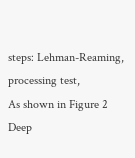steps: Lehman-Reaming, processing test,
As shown in Figure 2
Deep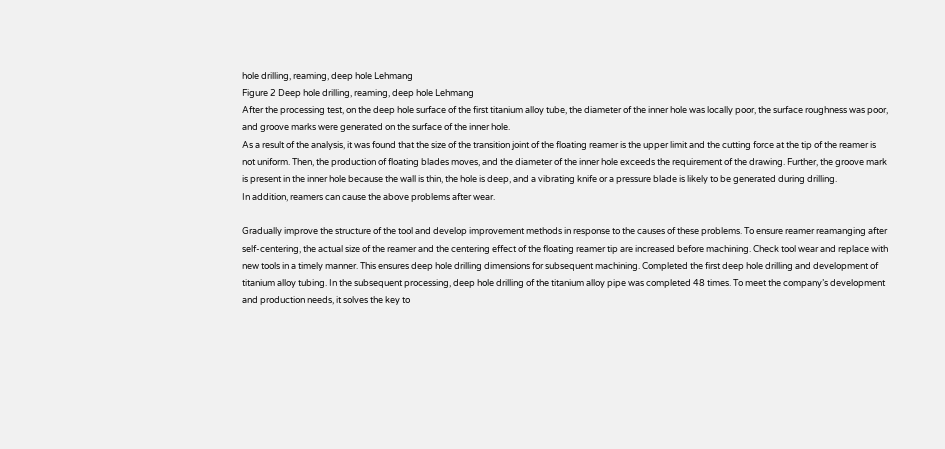hole drilling, reaming, deep hole Lehmang
Figure 2 Deep hole drilling, reaming, deep hole Lehmang
After the processing test, on the deep hole surface of the first titanium alloy tube, the diameter of the inner hole was locally poor, the surface roughness was poor, and groove marks were generated on the surface of the inner hole.
As a result of the analysis, it was found that the size of the transition joint of the floating reamer is the upper limit and the cutting force at the tip of the reamer is not uniform. Then, the production of floating blades moves, and the diameter of the inner hole exceeds the requirement of the drawing. Further, the groove mark is present in the inner hole because the wall is thin, the hole is deep, and a vibrating knife or a pressure blade is likely to be generated during drilling.
In addition, reamers can cause the above problems after wear.

Gradually improve the structure of the tool and develop improvement methods in response to the causes of these problems. To ensure reamer reamanging after self-centering, the actual size of the reamer and the centering effect of the floating reamer tip are increased before machining. Check tool wear and replace with new tools in a timely manner. This ensures deep hole drilling dimensions for subsequent machining. Completed the first deep hole drilling and development of titanium alloy tubing. In the subsequent processing, deep hole drilling of the titanium alloy pipe was completed 48 times. To meet the company’s development and production needs, it solves the key to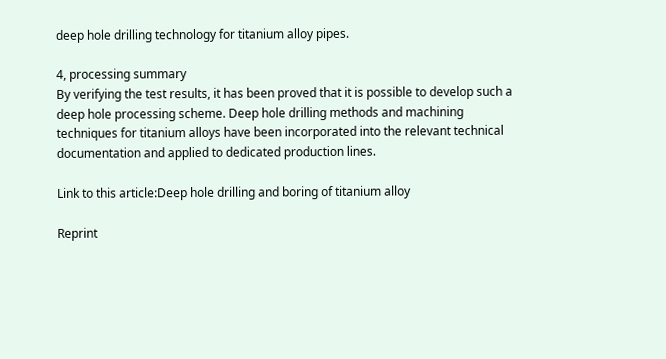deep hole drilling technology for titanium alloy pipes.

4, processing summary
By verifying the test results, it has been proved that it is possible to develop such a deep hole processing scheme. Deep hole drilling methods and machining techniques for titanium alloys have been incorporated into the relevant technical documentation and applied to dedicated production lines.

Link to this article:Deep hole drilling and boring of titanium alloy

Reprint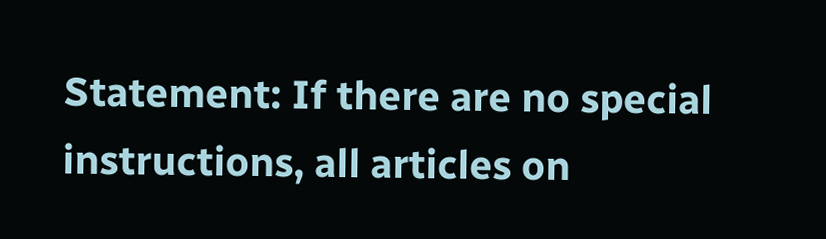Statement: If there are no special instructions, all articles on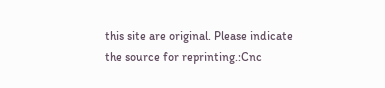this site are original. Please indicate the source for reprinting.:Cnc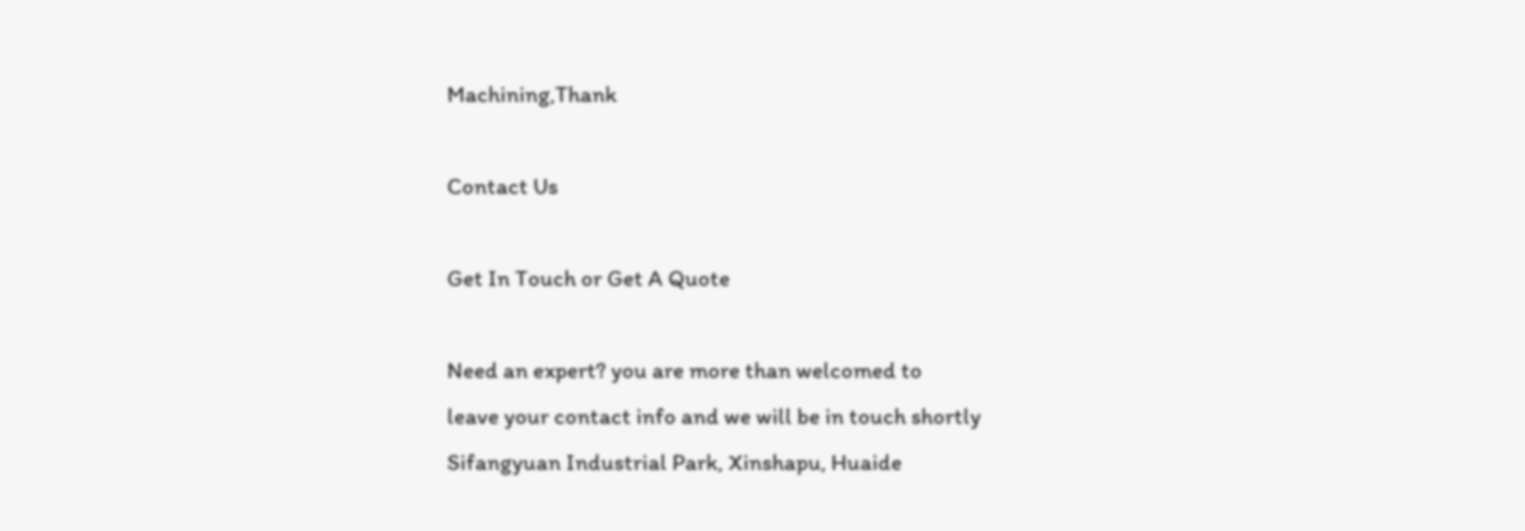Machining,Thank

Contact Us

Get In Touch or Get A Quote

Need an expert? you are more than welcomed to
leave your contact info and we will be in touch shortly
Sifangyuan Industrial Park, Xinshapu, Huaide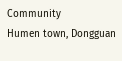Community
Humen town, Dongguan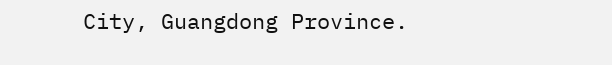City, Guangdong Province.